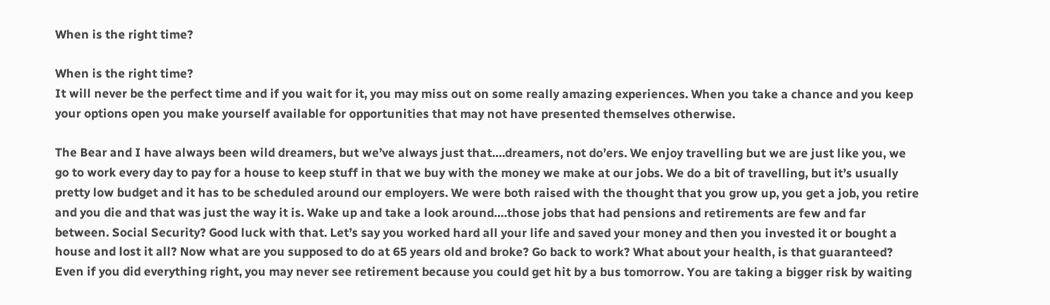When is the right time?

When is the right time?
It will never be the perfect time and if you wait for it, you may miss out on some really amazing experiences. When you take a chance and you keep your options open you make yourself available for opportunities that may not have presented themselves otherwise.

The Bear and I have always been wild dreamers, but we’ve always just that….dreamers, not do’ers. We enjoy travelling but we are just like you, we go to work every day to pay for a house to keep stuff in that we buy with the money we make at our jobs. We do a bit of travelling, but it’s usually pretty low budget and it has to be scheduled around our employers. We were both raised with the thought that you grow up, you get a job, you retire and you die and that was just the way it is. Wake up and take a look around….those jobs that had pensions and retirements are few and far between. Social Security? Good luck with that. Let’s say you worked hard all your life and saved your money and then you invested it or bought a house and lost it all? Now what are you supposed to do at 65 years old and broke? Go back to work? What about your health, is that guaranteed? Even if you did everything right, you may never see retirement because you could get hit by a bus tomorrow. You are taking a bigger risk by waiting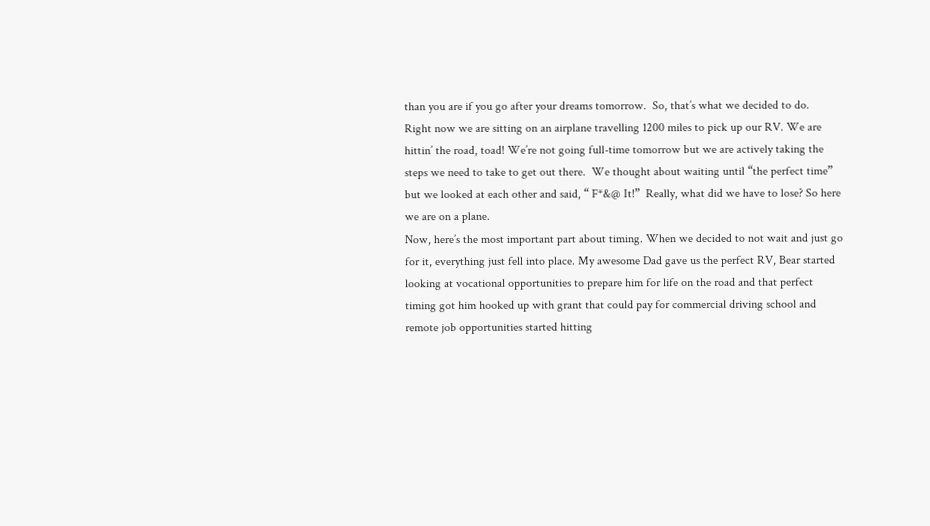than you are if you go after your dreams tomorrow.  So, that’s what we decided to do.
Right now we are sitting on an airplane travelling 1200 miles to pick up our RV. We are hittin’ the road, toad! We’re not going full-time tomorrow but we are actively taking the steps we need to take to get out there.  We thought about waiting until “the perfect time” but we looked at each other and said, “ F*&@ It!”  Really, what did we have to lose? So here we are on a plane.
Now, here’s the most important part about timing. When we decided to not wait and just go for it, everything just fell into place. My awesome Dad gave us the perfect RV, Bear started looking at vocational opportunities to prepare him for life on the road and that perfect timing got him hooked up with grant that could pay for commercial driving school and remote job opportunities started hitting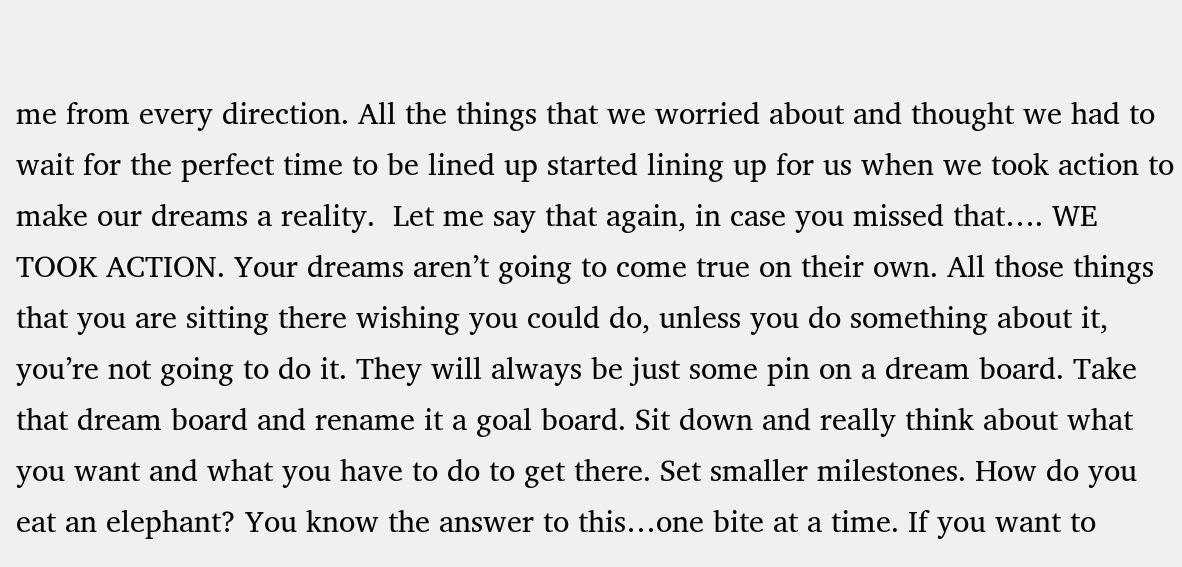me from every direction. All the things that we worried about and thought we had to wait for the perfect time to be lined up started lining up for us when we took action to make our dreams a reality.  Let me say that again, in case you missed that…. WE TOOK ACTION. Your dreams aren’t going to come true on their own. All those things that you are sitting there wishing you could do, unless you do something about it, you’re not going to do it. They will always be just some pin on a dream board. Take that dream board and rename it a goal board. Sit down and really think about what you want and what you have to do to get there. Set smaller milestones. How do you eat an elephant? You know the answer to this…one bite at a time. If you want to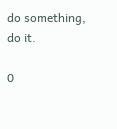do something, do it.

0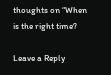thoughts on “When is the right time?

Leave a Reply